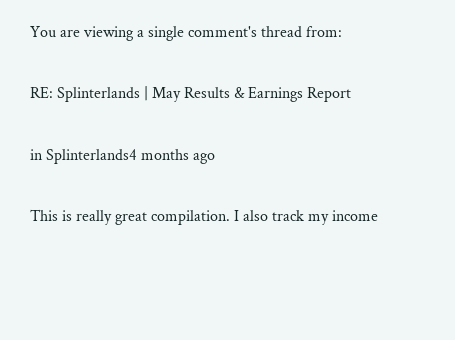You are viewing a single comment's thread from:

RE: Splinterlands | May Results & Earnings Report

in Splinterlands4 months ago

This is really great compilation. I also track my income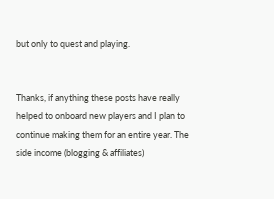but only to quest and playing.


Thanks, if anything these posts have really helped to onboard new players and I plan to continue making them for an entire year. The side income (blogging & affiliates)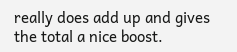really does add up and gives the total a nice boost.